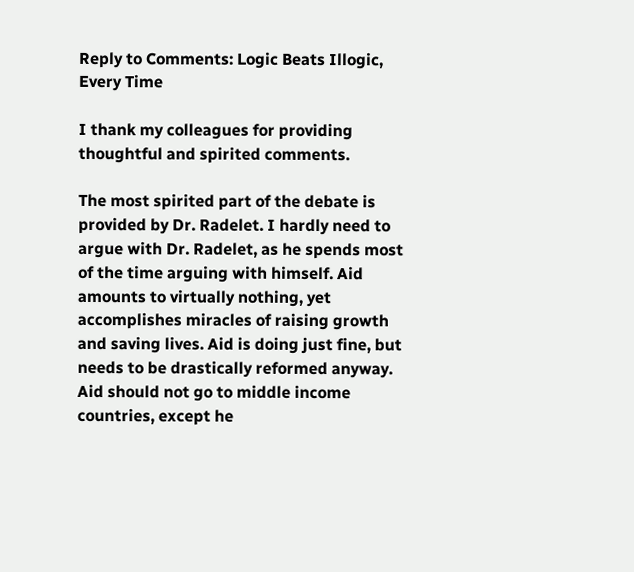Reply to Comments: Logic Beats Illogic, Every Time

I thank my colleagues for providing thoughtful and spirited comments.

The most spirited part of the debate is provided by Dr. Radelet. I hardly need to argue with Dr. Radelet, as he spends most of the time arguing with himself. Aid amounts to virtually nothing, yet accomplishes miracles of raising growth and saving lives. Aid is doing just fine, but needs to be drastically reformed anyway. Aid should not go to middle income countries, except he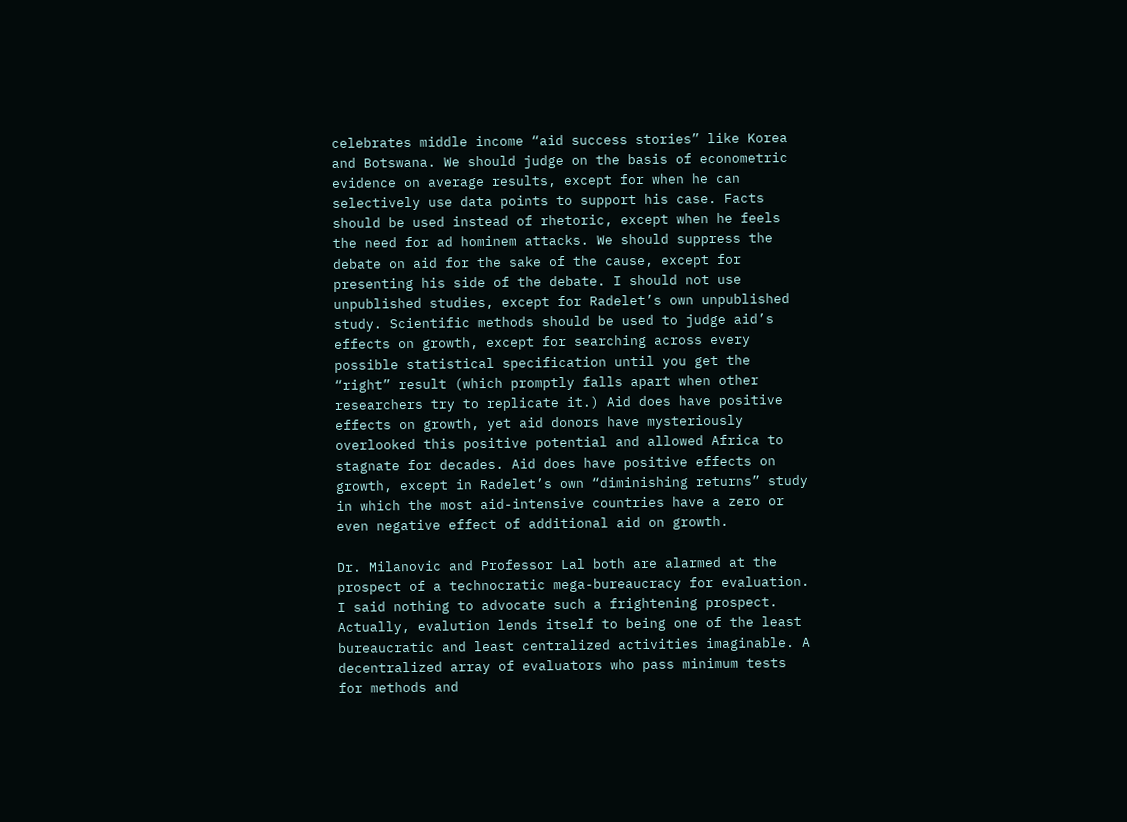celebrates middle income “aid success stories” like Korea and Botswana. We should judge on the basis of econometric evidence on average results, except for when he can selectively use data points to support his case. Facts should be used instead of rhetoric, except when he feels the need for ad hominem attacks. We should suppress the debate on aid for the sake of the cause, except for presenting his side of the debate. I should not use unpublished studies, except for Radelet’s own unpublished study. Scientific methods should be used to judge aid’s effects on growth, except for searching across every possible statistical specification until you get the “right” result (which promptly falls apart when other researchers try to replicate it.) Aid does have positive effects on growth, yet aid donors have mysteriously overlooked this positive potential and allowed Africa to stagnate for decades. Aid does have positive effects on growth, except in Radelet’s own “diminishing returns” study in which the most aid-intensive countries have a zero or even negative effect of additional aid on growth.

Dr. Milanovic and Professor Lal both are alarmed at the prospect of a technocratic mega-bureaucracy for evaluation. I said nothing to advocate such a frightening prospect. Actually, evalution lends itself to being one of the least bureaucratic and least centralized activities imaginable. A decentralized array of evaluators who pass minimum tests for methods and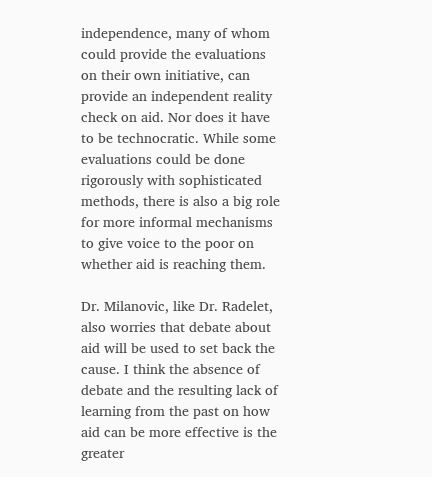independence, many of whom could provide the evaluations on their own initiative, can provide an independent reality check on aid. Nor does it have to be technocratic. While some evaluations could be done rigorously with sophisticated methods, there is also a big role for more informal mechanisms to give voice to the poor on whether aid is reaching them.

Dr. Milanovic, like Dr. Radelet, also worries that debate about aid will be used to set back the cause. I think the absence of debate and the resulting lack of learning from the past on how aid can be more effective is the greater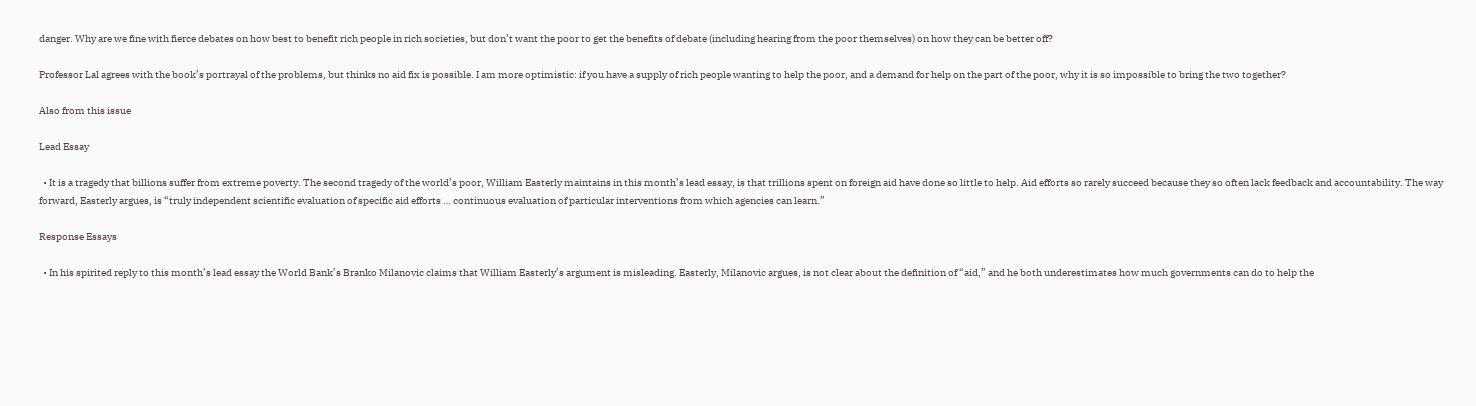danger. Why are we fine with fierce debates on how best to benefit rich people in rich societies, but don’t want the poor to get the benefits of debate (including hearing from the poor themselves) on how they can be better off?

Professor Lal agrees with the book’s portrayal of the problems, but thinks no aid fix is possible. I am more optimistic: if you have a supply of rich people wanting to help the poor, and a demand for help on the part of the poor, why it is so impossible to bring the two together?

Also from this issue

Lead Essay

  • It is a tragedy that billions suffer from extreme poverty. The second tragedy of the world’s poor, William Easterly maintains in this month’s lead essay, is that trillions spent on foreign aid have done so little to help. Aid efforts so rarely succeed because they so often lack feedback and accountability. The way forward, Easterly argues, is “truly independent scientific evaluation of specific aid efforts … continuous evaluation of particular interventions from which agencies can learn.”

Response Essays

  • In his spirited reply to this month’s lead essay the World Bank’s Branko Milanovic claims that William Easterly’s argument is misleading. Easterly, Milanovic argues, is not clear about the definition of “aid,” and he both underestimates how much governments can do to help the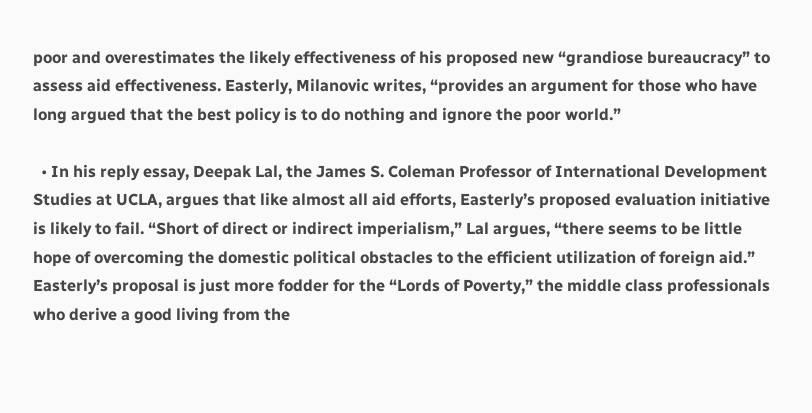poor and overestimates the likely effectiveness of his proposed new “grandiose bureaucracy” to assess aid effectiveness. Easterly, Milanovic writes, “provides an argument for those who have long argued that the best policy is to do nothing and ignore the poor world.”

  • In his reply essay, Deepak Lal, the James S. Coleman Professor of International Development Studies at UCLA, argues that like almost all aid efforts, Easterly’s proposed evaluation initiative is likely to fail. “Short of direct or indirect imperialism,” Lal argues, “there seems to be little hope of overcoming the domestic political obstacles to the efficient utilization of foreign aid.” Easterly’s proposal is just more fodder for the “Lords of Poverty,” the middle class professionals who derive a good living from the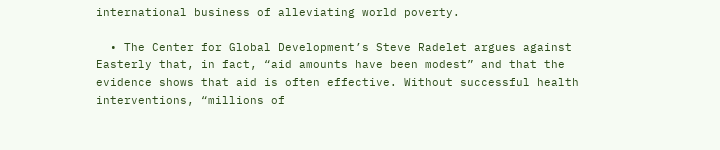international business of alleviating world poverty.

  • The Center for Global Development’s Steve Radelet argues against Easterly that, in fact, “aid amounts have been modest” and that the evidence shows that aid is often effective. Without successful health interventions, “millions of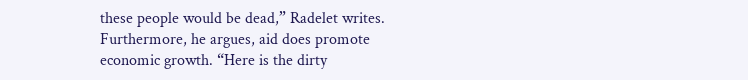these people would be dead,” Radelet writes. Furthermore, he argues, aid does promote economic growth. “Here is the dirty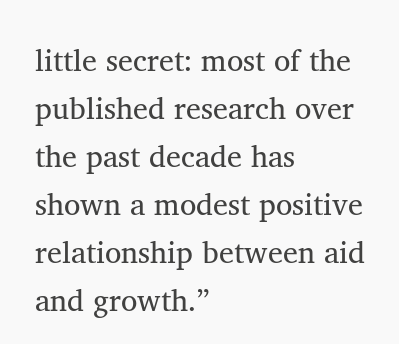little secret: most of the published research over the past decade has shown a modest positive relationship between aid and growth.”